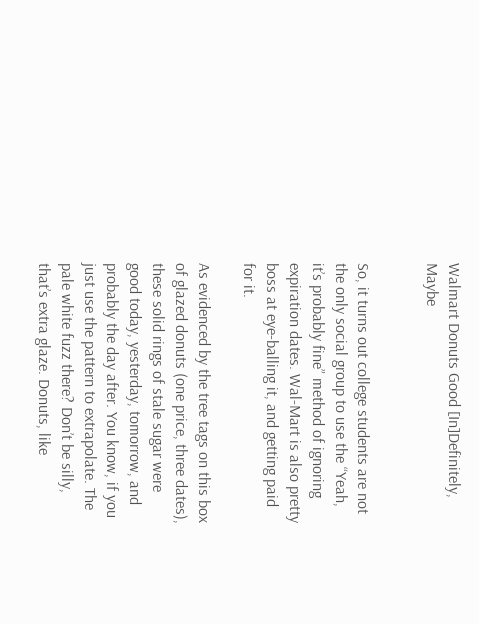Walmart Donuts Good [In]Definitely, Maybe


So, it turns out college students are not the only social group to use the “Yeah, it’s probably fine” method of ignoring expiration dates. Wal-Mart is also pretty boss at eye-balling it, and getting paid for it.

As evidenced by the tree tags on this box of glazed donuts (one price, three dates), these solid rings of stale sugar were good today, yesterday, tomorrow, and probably the day after. You know, if you just use the pattern to extrapolate. The pale white fuzz there? Don’t be silly, that’s extra glaze. Donuts, like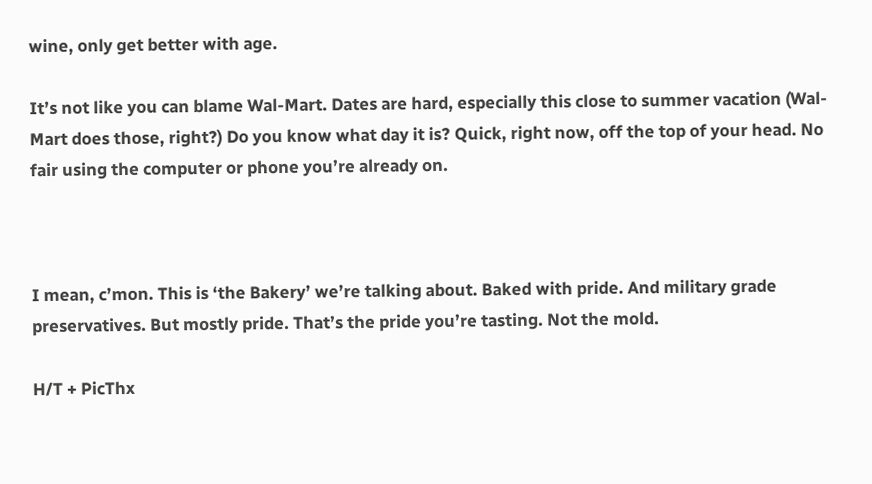wine, only get better with age.

It’s not like you can blame Wal-Mart. Dates are hard, especially this close to summer vacation (Wal-Mart does those, right?) Do you know what day it is? Quick, right now, off the top of your head. No fair using the computer or phone you’re already on.



I mean, c’mon. This is ‘the Bakery’ we’re talking about. Baked with pride. And military grade preservatives. But mostly pride. That’s the pride you’re tasting. Not the mold.

H/T + PicThx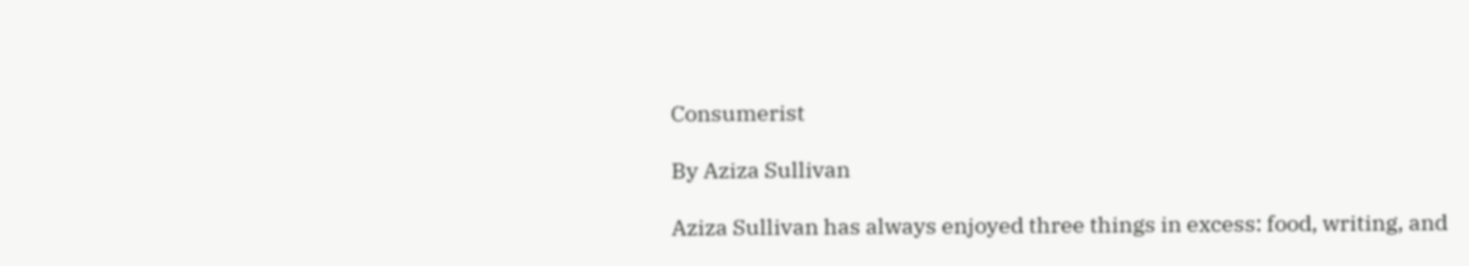Consumerist

By Aziza Sullivan

Aziza Sullivan has always enjoyed three things in excess: food, writing, and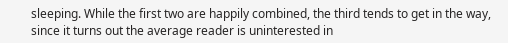sleeping. While the first two are happily combined, the third tends to get in the way, since it turns out the average reader is uninterested in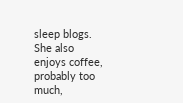sleep blogs. She also enjoys coffee, probably too much,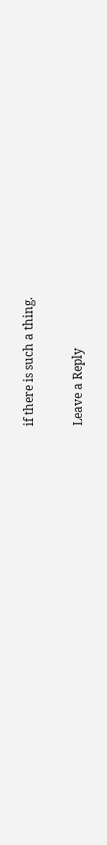if there is such a thing.

Leave a Reply